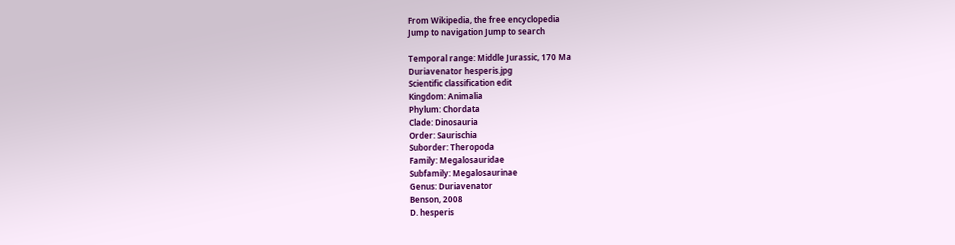From Wikipedia, the free encyclopedia
Jump to navigation Jump to search

Temporal range: Middle Jurassic, 170 Ma
Duriavenator hesperis.jpg
Scientific classification edit
Kingdom: Animalia
Phylum: Chordata
Clade: Dinosauria
Order: Saurischia
Suborder: Theropoda
Family: Megalosauridae
Subfamily: Megalosaurinae
Genus: Duriavenator
Benson, 2008
D. hesperis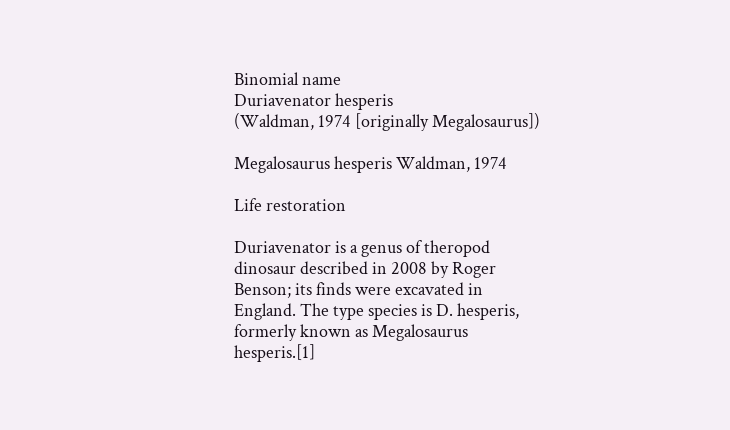Binomial name
Duriavenator hesperis
(Waldman, 1974 [originally Megalosaurus])

Megalosaurus hesperis Waldman, 1974

Life restoration

Duriavenator is a genus of theropod dinosaur described in 2008 by Roger Benson; its finds were excavated in England. The type species is D. hesperis, formerly known as Megalosaurus hesperis.[1]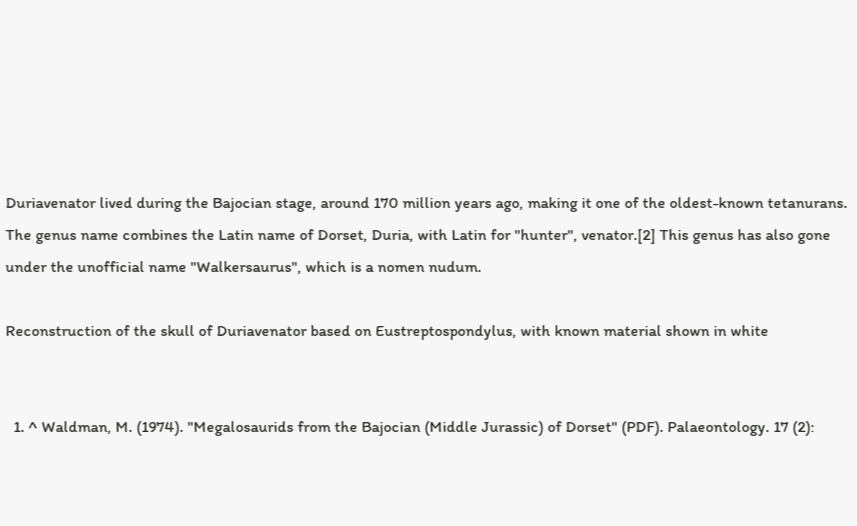Duriavenator lived during the Bajocian stage, around 170 million years ago, making it one of the oldest-known tetanurans. The genus name combines the Latin name of Dorset, Duria, with Latin for "hunter", venator.[2] This genus has also gone under the unofficial name "Walkersaurus", which is a nomen nudum.

Reconstruction of the skull of Duriavenator based on Eustreptospondylus, with known material shown in white


  1. ^ Waldman, M. (1974). "Megalosaurids from the Bajocian (Middle Jurassic) of Dorset" (PDF). Palaeontology. 17 (2):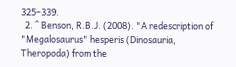325–339.
  2. ^ Benson, R.B.J. (2008). "A redescription of "Megalosaurus" hesperis (Dinosauria, Theropoda) from the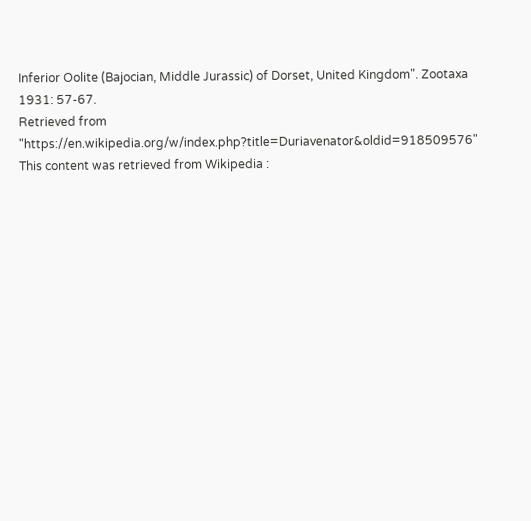Inferior Oolite (Bajocian, Middle Jurassic) of Dorset, United Kingdom". Zootaxa 1931: 57-67.
Retrieved from "https://en.wikipedia.org/w/index.php?title=Duriavenator&oldid=918509576"
This content was retrieved from Wikipedia :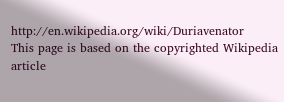http://en.wikipedia.org/wiki/Duriavenator
This page is based on the copyrighted Wikipedia article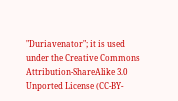"Duriavenator"; it is used under the Creative Commons Attribution-ShareAlike 3.0 Unported License (CC-BY-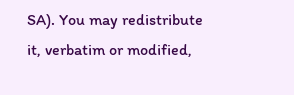SA). You may redistribute it, verbatim or modified,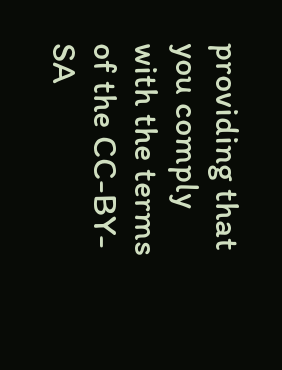providing that you comply with the terms of the CC-BY-SA